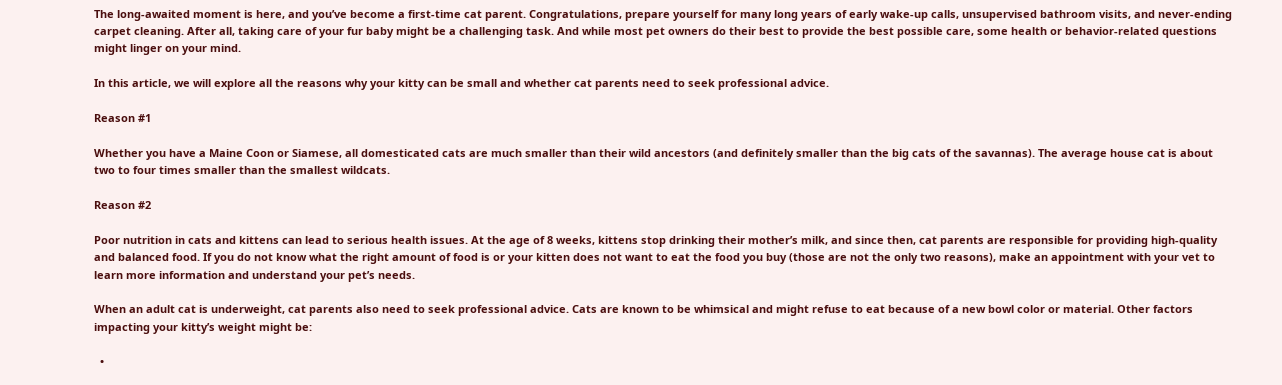The long-awaited moment is here, and you’ve become a first-time cat parent. Congratulations, prepare yourself for many long years of early wake-up calls, unsupervised bathroom visits, and never-ending carpet cleaning. After all, taking care of your fur baby might be a challenging task. And while most pet owners do their best to provide the best possible care, some health or behavior-related questions might linger on your mind.

In this article, we will explore all the reasons why your kitty can be small and whether cat parents need to seek professional advice.

Reason #1

Whether you have a Maine Coon or Siamese, all domesticated cats are much smaller than their wild ancestors (and definitely smaller than the big cats of the savannas). The average house cat is about two to four times smaller than the smallest wildcats.

Reason #2

Poor nutrition in cats and kittens can lead to serious health issues. At the age of 8 weeks, kittens stop drinking their mother’s milk, and since then, cat parents are responsible for providing high-quality and balanced food. If you do not know what the right amount of food is or your kitten does not want to eat the food you buy (those are not the only two reasons), make an appointment with your vet to learn more information and understand your pet’s needs.

When an adult cat is underweight, cat parents also need to seek professional advice. Cats are known to be whimsical and might refuse to eat because of a new bowl color or material. Other factors impacting your kitty’s weight might be:

  •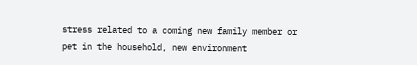stress related to a coming new family member or pet in the household, new environment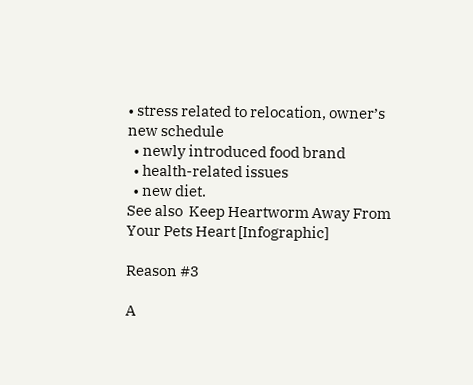• stress related to relocation, owner’s new schedule
  • newly introduced food brand
  • health-related issues
  • new diet.
See also  Keep Heartworm Away From Your Pets Heart [Infographic]

Reason #3

A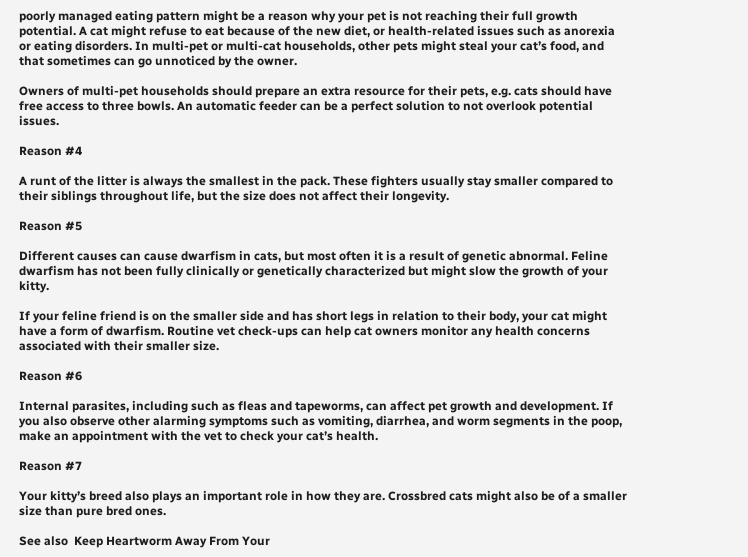poorly managed eating pattern might be a reason why your pet is not reaching their full growth potential. A cat might refuse to eat because of the new diet, or health-related issues such as anorexia or eating disorders. In multi-pet or multi-cat households, other pets might steal your cat’s food, and that sometimes can go unnoticed by the owner.

Owners of multi-pet households should prepare an extra resource for their pets, e.g. cats should have free access to three bowls. An automatic feeder can be a perfect solution to not overlook potential issues.

Reason #4

A runt of the litter is always the smallest in the pack. These fighters usually stay smaller compared to their siblings throughout life, but the size does not affect their longevity.

Reason #5

Different causes can cause dwarfism in cats, but most often it is a result of genetic abnormal. Feline dwarfism has not been fully clinically or genetically characterized but might slow the growth of your kitty.

If your feline friend is on the smaller side and has short legs in relation to their body, your cat might have a form of dwarfism. Routine vet check-ups can help cat owners monitor any health concerns associated with their smaller size.

Reason #6

Internal parasites, including such as fleas and tapeworms, can affect pet growth and development. If you also observe other alarming symptoms such as vomiting, diarrhea, and worm segments in the poop, make an appointment with the vet to check your cat’s health.

Reason #7

Your kitty’s breed also plays an important role in how they are. Crossbred cats might also be of a smaller size than pure bred ones.

See also  Keep Heartworm Away From Your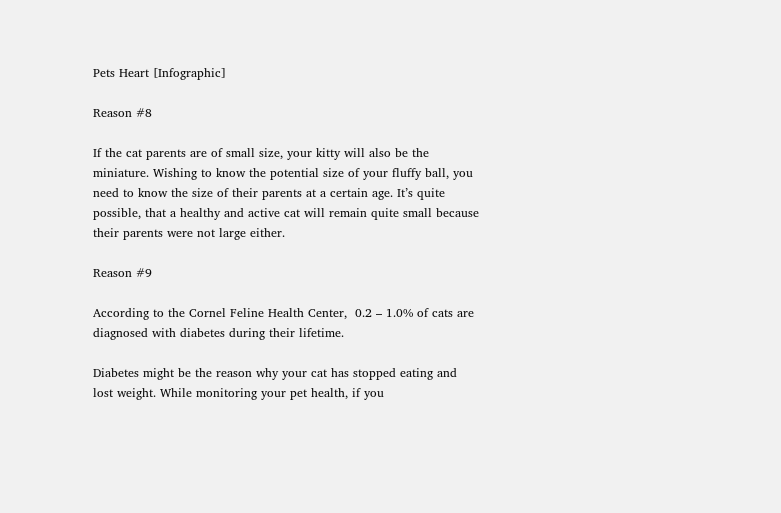Pets Heart [Infographic]

Reason #8

If the cat parents are of small size, your kitty will also be the miniature. Wishing to know the potential size of your fluffy ball, you need to know the size of their parents at a certain age. It’s quite possible, that a healthy and active cat will remain quite small because their parents were not large either.

Reason #9

According to the Cornel Feline Health Center,  0.2 – 1.0% of cats are diagnosed with diabetes during their lifetime.

Diabetes might be the reason why your cat has stopped eating and lost weight. While monitoring your pet health, if you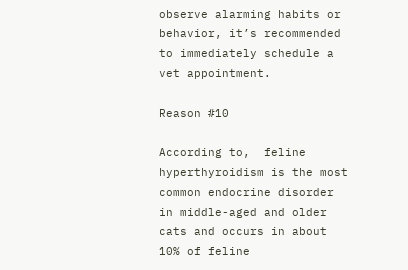observe alarming habits or behavior, it’s recommended to immediately schedule a vet appointment.

Reason #10

According to,  feline hyperthyroidism is the most common endocrine disorder in middle-aged and older cats and occurs in about 10% of feline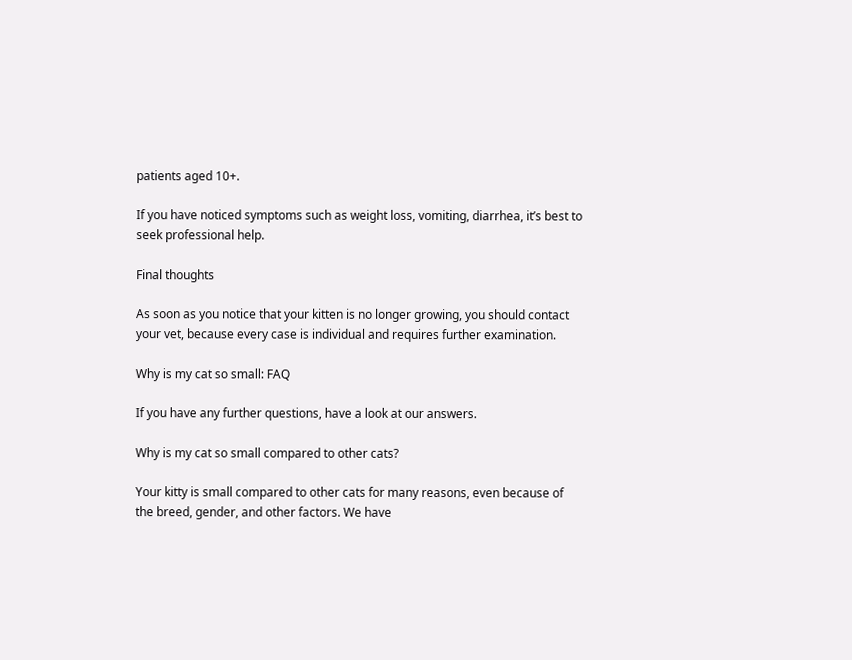patients aged 10+.

If you have noticed symptoms such as weight loss, vomiting, diarrhea, it’s best to seek professional help.

Final thoughts

As soon as you notice that your kitten is no longer growing, you should contact your vet, because every case is individual and requires further examination.

Why is my cat so small: FAQ

If you have any further questions, have a look at our answers.

Why is my cat so small compared to other cats?

Your kitty is small compared to other cats for many reasons, even because of the breed, gender, and other factors. We have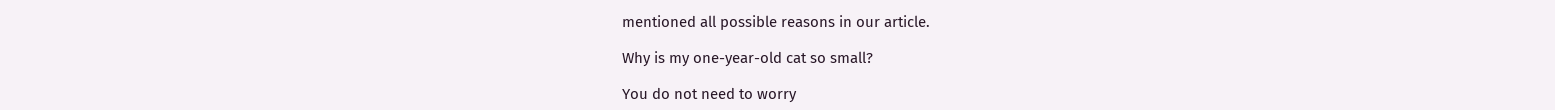mentioned all possible reasons in our article.

Why is my one-year-old cat so small?

You do not need to worry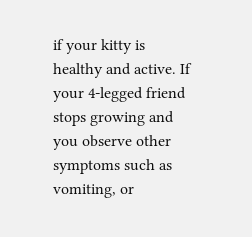if your kitty is healthy and active. If your 4-legged friend stops growing and you observe other symptoms such as vomiting, or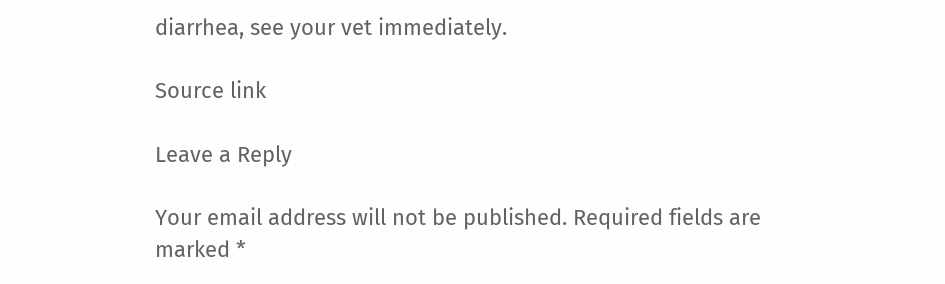diarrhea, see your vet immediately.

Source link

Leave a Reply

Your email address will not be published. Required fields are marked *